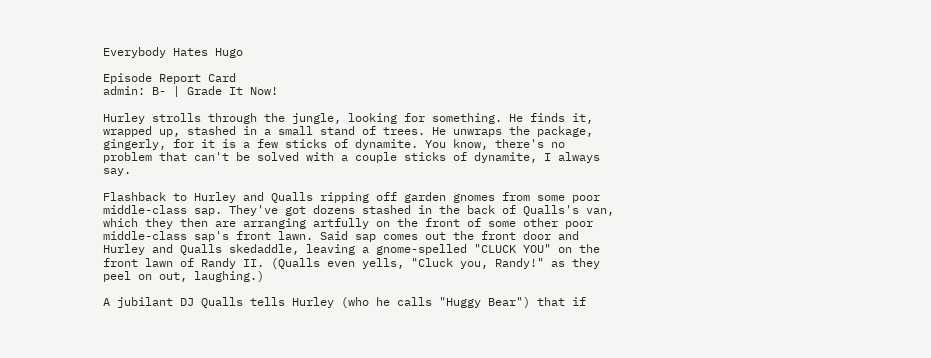Everybody Hates Hugo

Episode Report Card
admin: B- | Grade It Now!

Hurley strolls through the jungle, looking for something. He finds it, wrapped up, stashed in a small stand of trees. He unwraps the package, gingerly, for it is a few sticks of dynamite. You know, there's no problem that can't be solved with a couple sticks of dynamite, I always say.

Flashback to Hurley and Qualls ripping off garden gnomes from some poor middle-class sap. They've got dozens stashed in the back of Qualls's van, which they then are arranging artfully on the front of some other poor middle-class sap's front lawn. Said sap comes out the front door and Hurley and Qualls skedaddle, leaving a gnome-spelled "CLUCK YOU" on the front lawn of Randy II. (Qualls even yells, "Cluck you, Randy!" as they peel on out, laughing.)

A jubilant DJ Qualls tells Hurley (who he calls "Huggy Bear") that if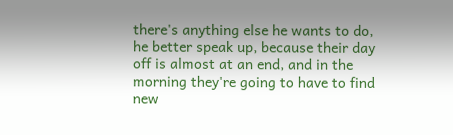there's anything else he wants to do, he better speak up, because their day off is almost at an end, and in the morning they're going to have to find new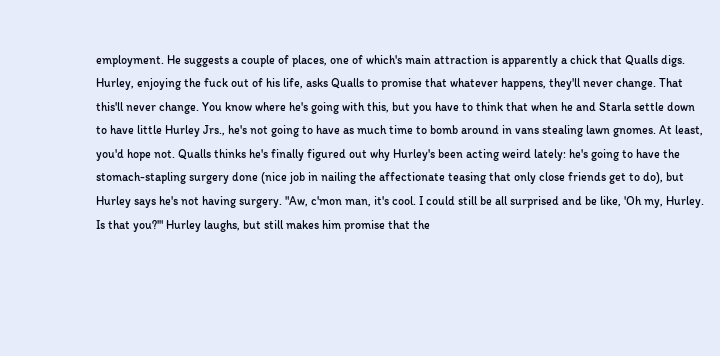employment. He suggests a couple of places, one of which's main attraction is apparently a chick that Qualls digs. Hurley, enjoying the fuck out of his life, asks Qualls to promise that whatever happens, they'll never change. That this'll never change. You know where he's going with this, but you have to think that when he and Starla settle down to have little Hurley Jrs., he's not going to have as much time to bomb around in vans stealing lawn gnomes. At least, you'd hope not. Qualls thinks he's finally figured out why Hurley's been acting weird lately: he's going to have the stomach-stapling surgery done (nice job in nailing the affectionate teasing that only close friends get to do), but Hurley says he's not having surgery. "Aw, c'mon man, it's cool. I could still be all surprised and be like, 'Oh my, Hurley. Is that you?'" Hurley laughs, but still makes him promise that the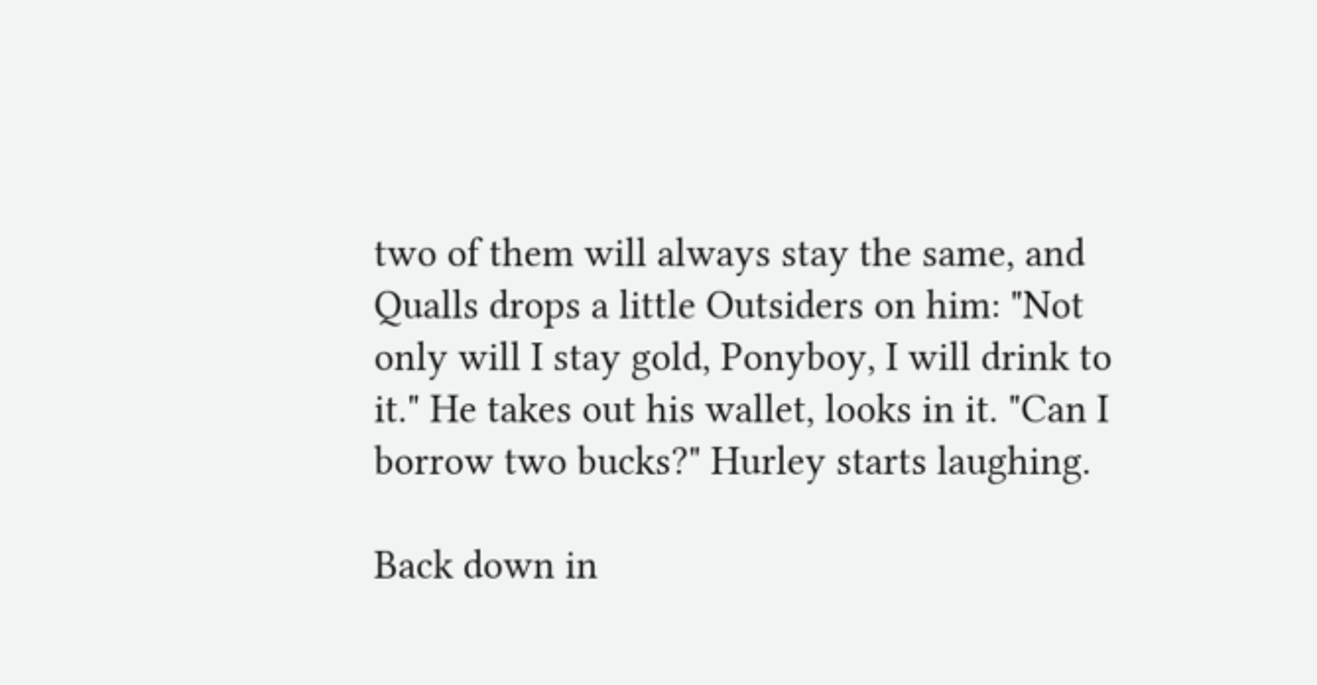two of them will always stay the same, and Qualls drops a little Outsiders on him: "Not only will I stay gold, Ponyboy, I will drink to it." He takes out his wallet, looks in it. "Can I borrow two bucks?" Hurley starts laughing.

Back down in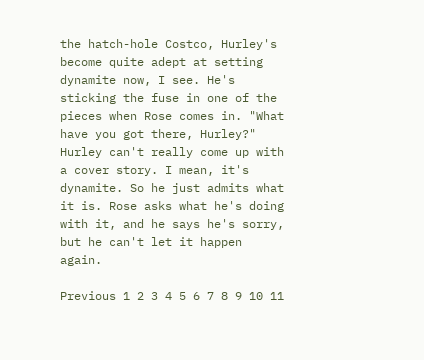the hatch-hole Costco, Hurley's become quite adept at setting dynamite now, I see. He's sticking the fuse in one of the pieces when Rose comes in. "What have you got there, Hurley?" Hurley can't really come up with a cover story. I mean, it's dynamite. So he just admits what it is. Rose asks what he's doing with it, and he says he's sorry, but he can't let it happen again.

Previous 1 2 3 4 5 6 7 8 9 10 11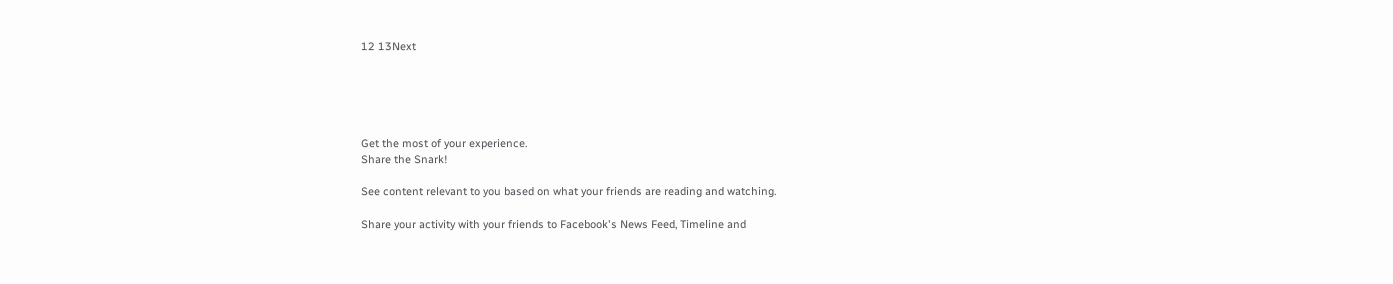12 13Next





Get the most of your experience.
Share the Snark!

See content relevant to you based on what your friends are reading and watching.

Share your activity with your friends to Facebook's News Feed, Timeline and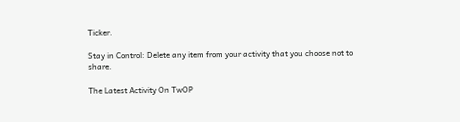Ticker.

Stay in Control: Delete any item from your activity that you choose not to share.

The Latest Activity On TwOP